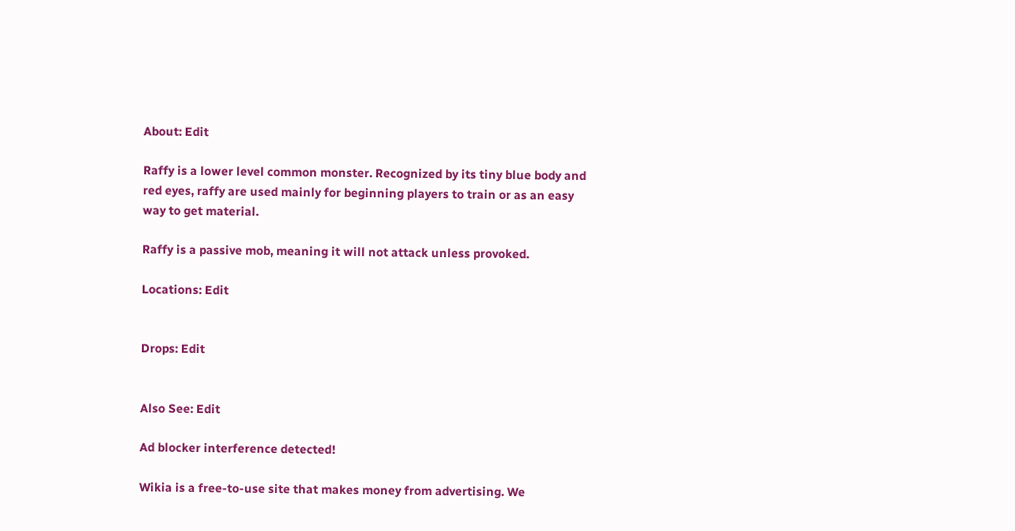About: Edit

Raffy is a lower level common monster. Recognized by its tiny blue body and red eyes, raffy are used mainly for beginning players to train or as an easy way to get material.

Raffy is a passive mob, meaning it will not attack unless provoked.

Locations: Edit


Drops: Edit


Also See: Edit

Ad blocker interference detected!

Wikia is a free-to-use site that makes money from advertising. We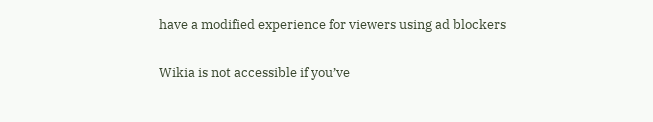have a modified experience for viewers using ad blockers

Wikia is not accessible if you’ve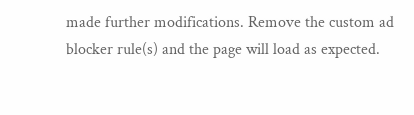made further modifications. Remove the custom ad blocker rule(s) and the page will load as expected.